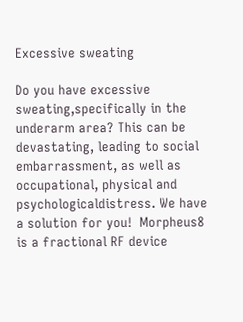Excessive sweating

Do you have excessive sweating,specifically in the underarm area? This can be devastating, leading to social embarrassment, as well as occupational, physical and psychologicaldistress. We have a solution for you!  Morpheus8 is a fractional RF device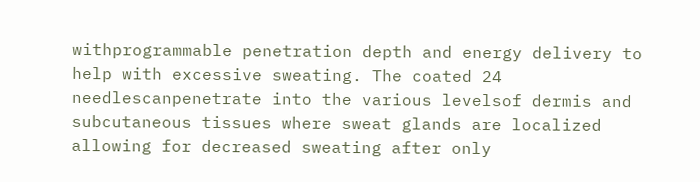withprogrammable penetration depth and energy delivery to help with excessive sweating. The coated 24 needlescanpenetrate into the various levelsof dermis and subcutaneous tissues where sweat glands are localized allowing for decreased sweating after only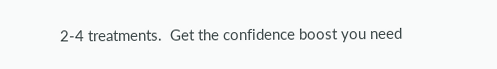2-4 treatments.  Get the confidence boost you need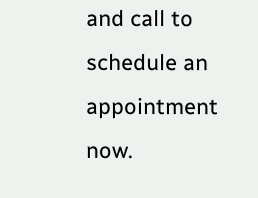and call to schedule an appointment now.